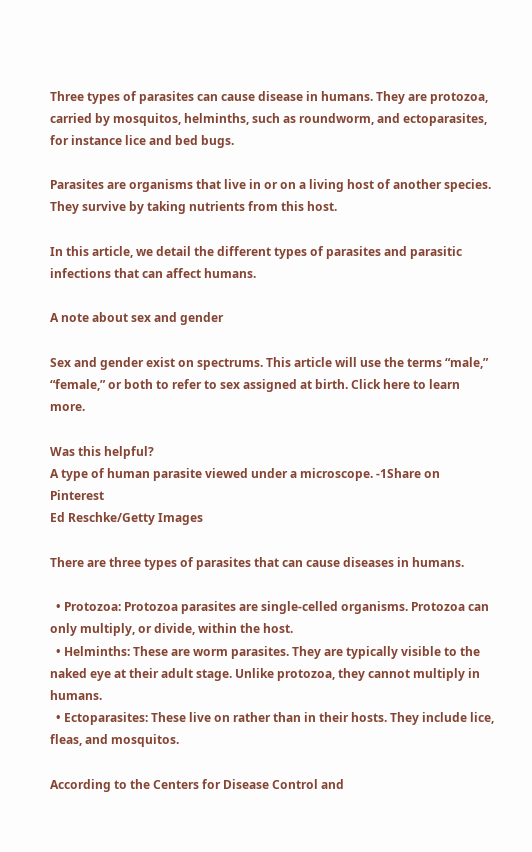Three types of parasites can cause disease in humans. They are protozoa, carried by mosquitos, helminths, such as roundworm, and ectoparasites, for instance lice and bed bugs.

Parasites are organisms that live in or on a living host of another species. They survive by taking nutrients from this host.

In this article, we detail the different types of parasites and parasitic infections that can affect humans.

A note about sex and gender

Sex and gender exist on spectrums. This article will use the terms “male,” “female,” or both to refer to sex assigned at birth. Click here to learn more.

Was this helpful?
A type of human parasite viewed under a microscope. -1Share on Pinterest
Ed Reschke/Getty Images

There are three types of parasites that can cause diseases in humans.

  • Protozoa: Protozoa parasites are single-celled organisms. Protozoa can only multiply, or divide, within the host.
  • Helminths: These are worm parasites. They are typically visible to the naked eye at their adult stage. Unlike protozoa, they cannot multiply in humans.
  • Ectoparasites: These live on rather than in their hosts. They include lice, fleas, and mosquitos.

According to the Centers for Disease Control and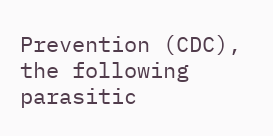Prevention (CDC), the following parasitic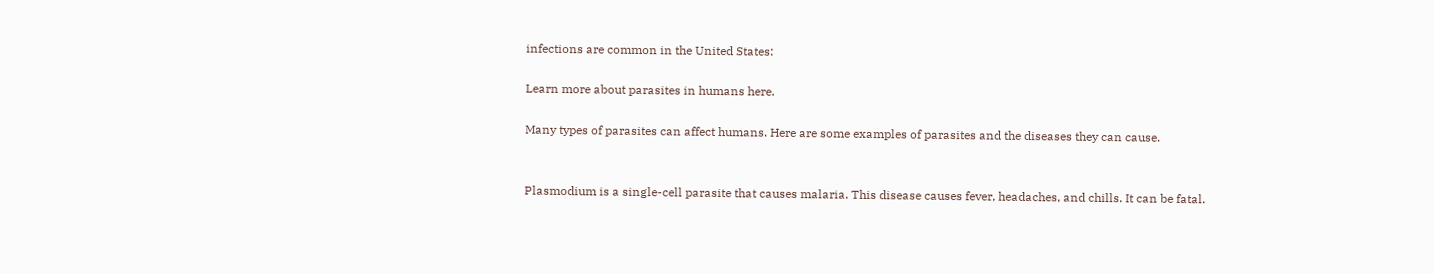infections are common in the United States:

Learn more about parasites in humans here.

Many types of parasites can affect humans. Here are some examples of parasites and the diseases they can cause.


Plasmodium is a single-cell parasite that causes malaria. This disease causes fever, headaches, and chills. It can be fatal.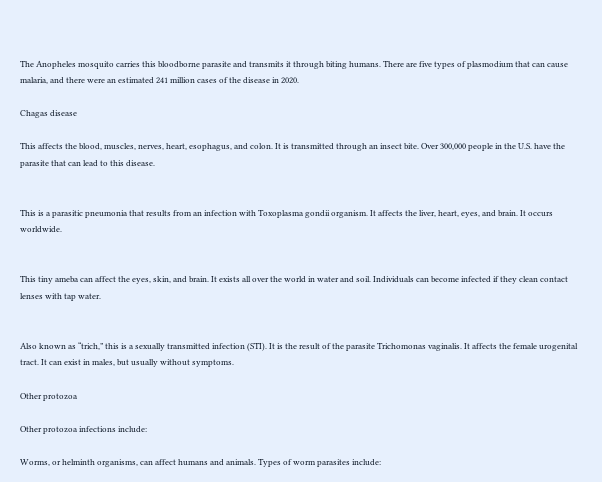The Anopheles mosquito carries this bloodborne parasite and transmits it through biting humans. There are five types of plasmodium that can cause malaria, and there were an estimated 241 million cases of the disease in 2020.

Chagas disease

This affects the blood, muscles, nerves, heart, esophagus, and colon. It is transmitted through an insect bite. Over 300,000 people in the U.S. have the parasite that can lead to this disease.


This is a parasitic pneumonia that results from an infection with Toxoplasma gondii organism. It affects the liver, heart, eyes, and brain. It occurs worldwide.


This tiny ameba can affect the eyes, skin, and brain. It exists all over the world in water and soil. Individuals can become infected if they clean contact lenses with tap water.


Also known as “trich,” this is a sexually transmitted infection (STI). It is the result of the parasite Trichomonas vaginalis. It affects the female urogenital tract. It can exist in males, but usually without symptoms.

Other protozoa

Other protozoa infections include:

Worms, or helminth organisms, can affect humans and animals. Types of worm parasites include: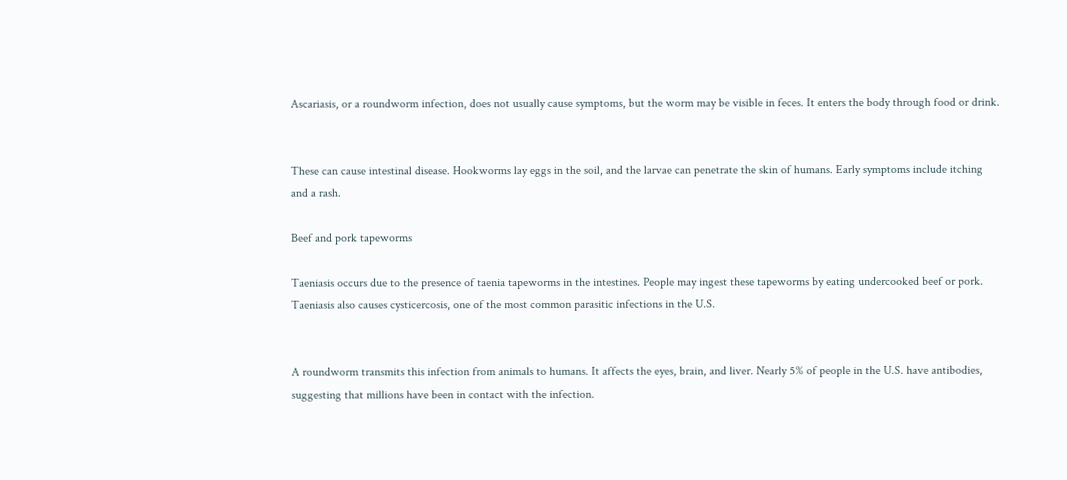Ascariasis, or a roundworm infection, does not usually cause symptoms, but the worm may be visible in feces. It enters the body through food or drink.


These can cause intestinal disease. Hookworms lay eggs in the soil, and the larvae can penetrate the skin of humans. Early symptoms include itching and a rash.

Beef and pork tapeworms

Taeniasis occurs due to the presence of taenia tapeworms in the intestines. People may ingest these tapeworms by eating undercooked beef or pork. Taeniasis also causes cysticercosis, one of the most common parasitic infections in the U.S.


A roundworm transmits this infection from animals to humans. It affects the eyes, brain, and liver. Nearly 5% of people in the U.S. have antibodies, suggesting that millions have been in contact with the infection.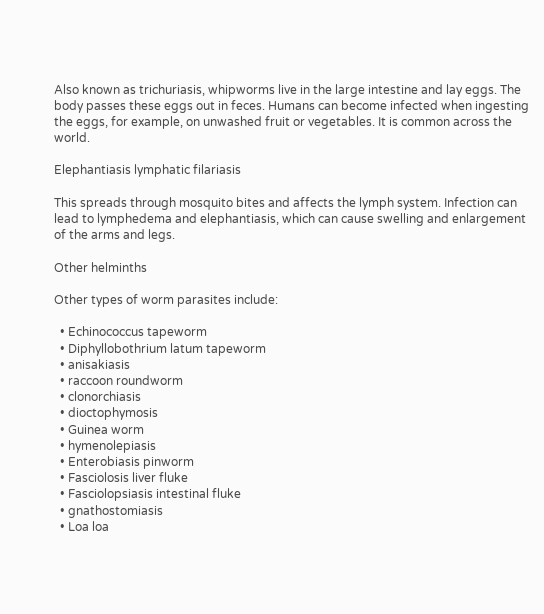Also known as trichuriasis, whipworms live in the large intestine and lay eggs. The body passes these eggs out in feces. Humans can become infected when ingesting the eggs, for example, on unwashed fruit or vegetables. It is common across the world.

Elephantiasis lymphatic filariasis

This spreads through mosquito bites and affects the lymph system. Infection can lead to lymphedema and elephantiasis, which can cause swelling and enlargement of the arms and legs.

Other helminths

Other types of worm parasites include:

  • Echinococcus tapeworm
  • Diphyllobothrium latum tapeworm
  • anisakiasis
  • raccoon roundworm
  • clonorchiasis
  • dioctophymosis
  • Guinea worm
  • hymenolepiasis
  • Enterobiasis pinworm
  • Fasciolosis liver fluke
  • Fasciolopsiasis intestinal fluke
  • gnathostomiasis
  • Loa loa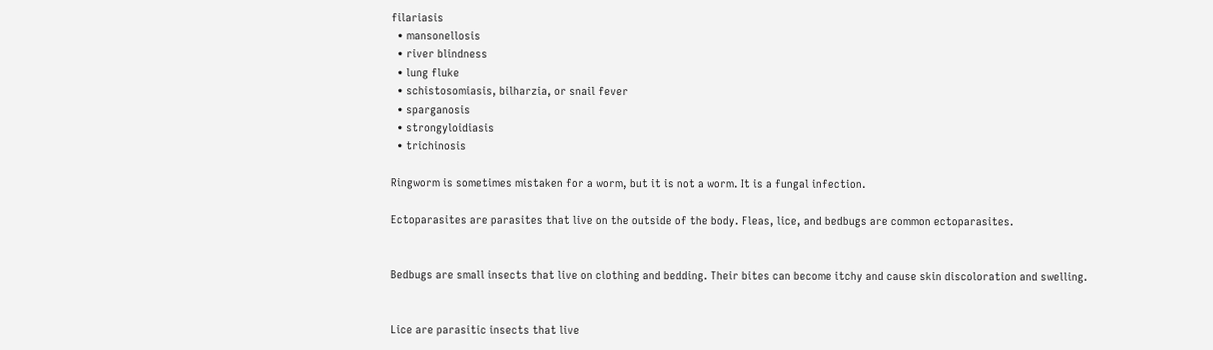filariasis
  • mansonellosis
  • river blindness
  • lung fluke
  • schistosomiasis, bilharzia, or snail fever
  • sparganosis
  • strongyloidiasis
  • trichinosis

Ringworm is sometimes mistaken for a worm, but it is not a worm. It is a fungal infection.

Ectoparasites are parasites that live on the outside of the body. Fleas, lice, and bedbugs are common ectoparasites.


Bedbugs are small insects that live on clothing and bedding. Their bites can become itchy and cause skin discoloration and swelling.


Lice are parasitic insects that live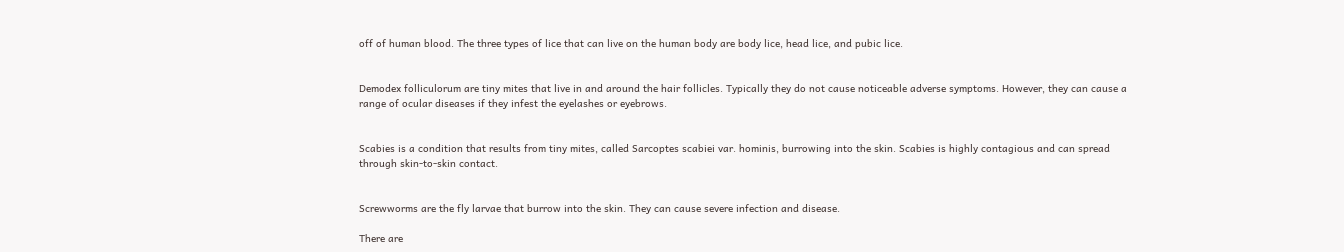off of human blood. The three types of lice that can live on the human body are body lice, head lice, and pubic lice.


Demodex folliculorum are tiny mites that live in and around the hair follicles. Typically they do not cause noticeable adverse symptoms. However, they can cause a range of ocular diseases if they infest the eyelashes or eyebrows.


Scabies is a condition that results from tiny mites, called Sarcoptes scabiei var. hominis, burrowing into the skin. Scabies is highly contagious and can spread through skin-to-skin contact.


Screwworms are the fly larvae that burrow into the skin. They can cause severe infection and disease.

There are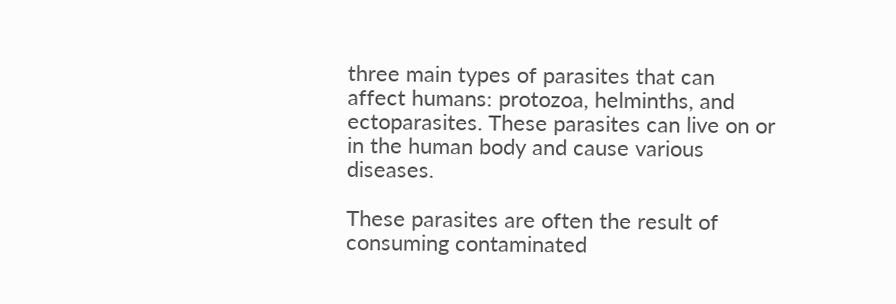three main types of parasites that can affect humans: protozoa, helminths, and ectoparasites. These parasites can live on or in the human body and cause various diseases.

These parasites are often the result of consuming contaminated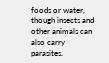foods or water, though insects and other animals can also carry parasites.